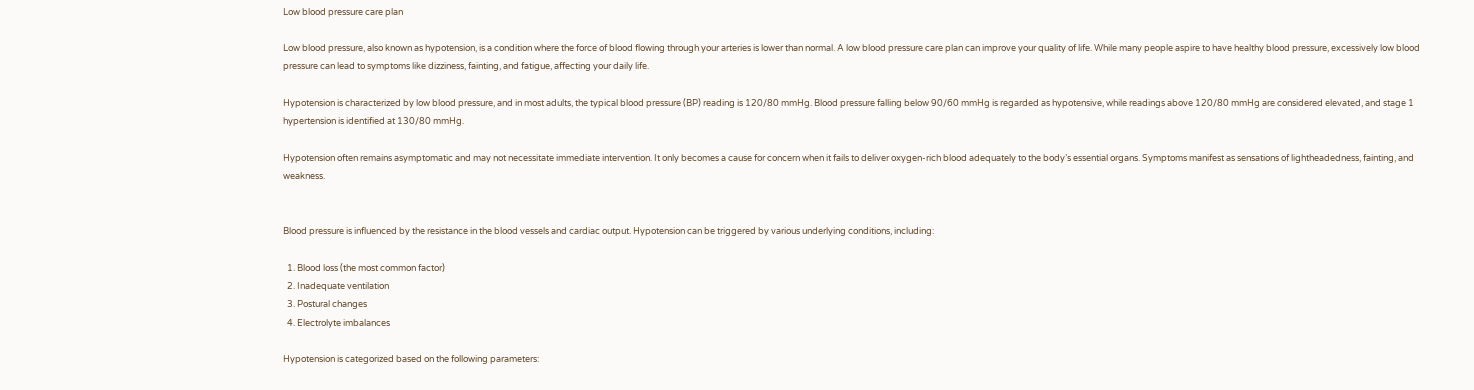Low blood pressure care plan

Low blood pressure, also known as hypotension, is a condition where the force of blood flowing through your arteries is lower than normal. A low blood pressure care plan can improve your quality of life. While many people aspire to have healthy blood pressure, excessively low blood pressure can lead to symptoms like dizziness, fainting, and fatigue, affecting your daily life.

Hypotension is characterized by low blood pressure, and in most adults, the typical blood pressure (BP) reading is 120/80 mmHg. Blood pressure falling below 90/60 mmHg is regarded as hypotensive, while readings above 120/80 mmHg are considered elevated, and stage 1 hypertension is identified at 130/80 mmHg.

Hypotension often remains asymptomatic and may not necessitate immediate intervention. It only becomes a cause for concern when it fails to deliver oxygen-rich blood adequately to the body’s essential organs. Symptoms manifest as sensations of lightheadedness, fainting, and weakness.


Blood pressure is influenced by the resistance in the blood vessels and cardiac output. Hypotension can be triggered by various underlying conditions, including:

  1. Blood loss (the most common factor)
  2. Inadequate ventilation
  3. Postural changes
  4. Electrolyte imbalances

Hypotension is categorized based on the following parameters: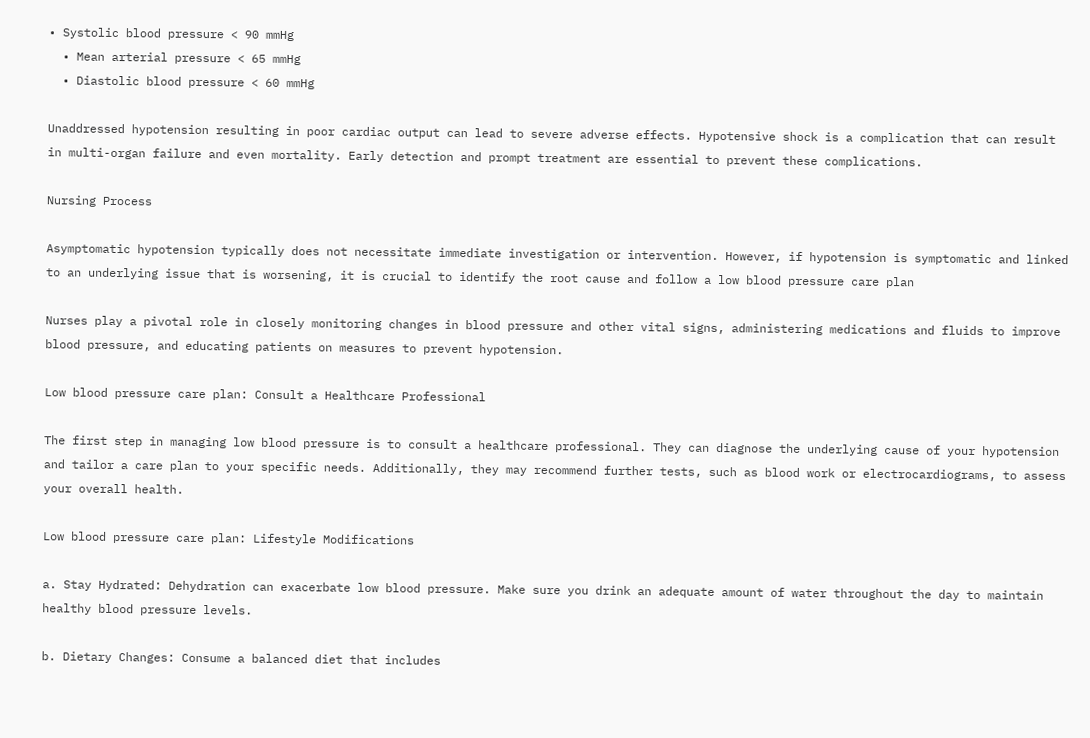• Systolic blood pressure < 90 mmHg
  • Mean arterial pressure < 65 mmHg
  • Diastolic blood pressure < 60 mmHg

Unaddressed hypotension resulting in poor cardiac output can lead to severe adverse effects. Hypotensive shock is a complication that can result in multi-organ failure and even mortality. Early detection and prompt treatment are essential to prevent these complications.

Nursing Process

Asymptomatic hypotension typically does not necessitate immediate investigation or intervention. However, if hypotension is symptomatic and linked to an underlying issue that is worsening, it is crucial to identify the root cause and follow a low blood pressure care plan

Nurses play a pivotal role in closely monitoring changes in blood pressure and other vital signs, administering medications and fluids to improve blood pressure, and educating patients on measures to prevent hypotension.

Low blood pressure care plan: Consult a Healthcare Professional

The first step in managing low blood pressure is to consult a healthcare professional. They can diagnose the underlying cause of your hypotension and tailor a care plan to your specific needs. Additionally, they may recommend further tests, such as blood work or electrocardiograms, to assess your overall health.

Low blood pressure care plan: Lifestyle Modifications

a. Stay Hydrated: Dehydration can exacerbate low blood pressure. Make sure you drink an adequate amount of water throughout the day to maintain healthy blood pressure levels.

b. Dietary Changes: Consume a balanced diet that includes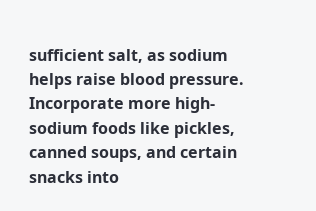sufficient salt, as sodium helps raise blood pressure. Incorporate more high-sodium foods like pickles, canned soups, and certain snacks into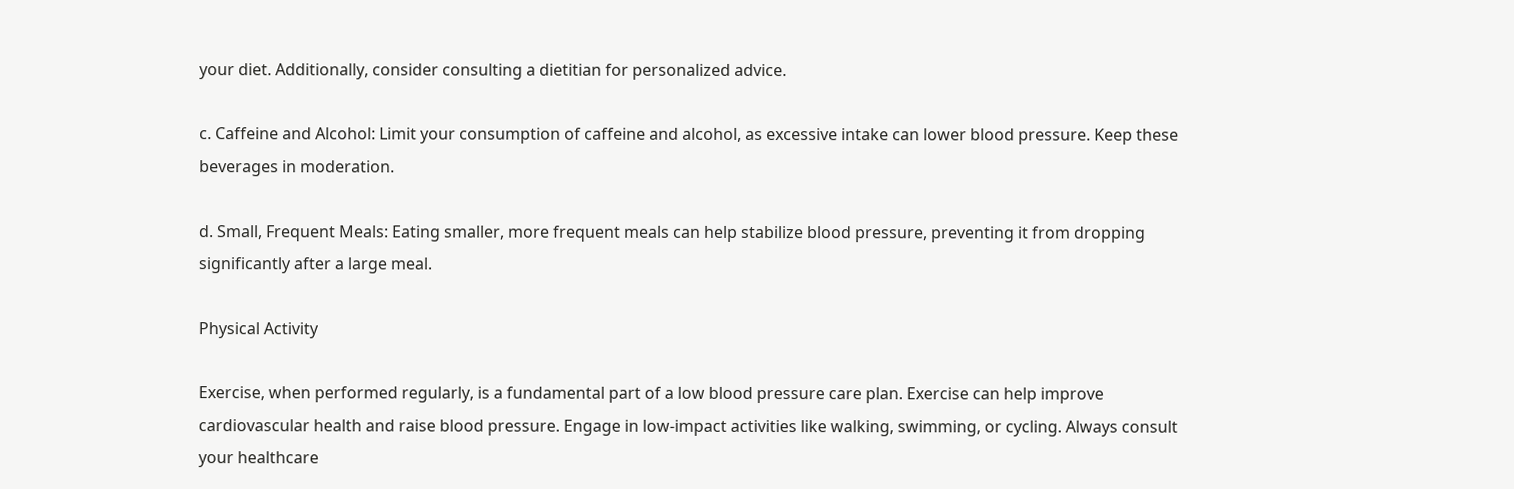your diet. Additionally, consider consulting a dietitian for personalized advice.

c. Caffeine and Alcohol: Limit your consumption of caffeine and alcohol, as excessive intake can lower blood pressure. Keep these beverages in moderation.

d. Small, Frequent Meals: Eating smaller, more frequent meals can help stabilize blood pressure, preventing it from dropping significantly after a large meal.

Physical Activity

Exercise, when performed regularly, is a fundamental part of a low blood pressure care plan. Exercise can help improve cardiovascular health and raise blood pressure. Engage in low-impact activities like walking, swimming, or cycling. Always consult your healthcare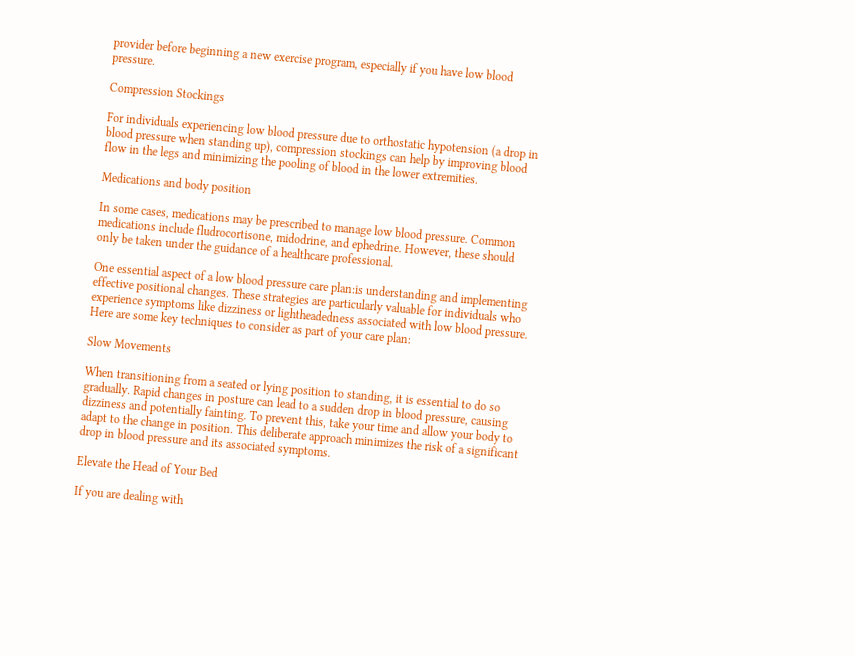provider before beginning a new exercise program, especially if you have low blood pressure.

Compression Stockings

For individuals experiencing low blood pressure due to orthostatic hypotension (a drop in blood pressure when standing up), compression stockings can help by improving blood flow in the legs and minimizing the pooling of blood in the lower extremities.

Medications and body position

In some cases, medications may be prescribed to manage low blood pressure. Common medications include fludrocortisone, midodrine, and ephedrine. However, these should only be taken under the guidance of a healthcare professional.

One essential aspect of a low blood pressure care plan:is understanding and implementing effective positional changes. These strategies are particularly valuable for individuals who experience symptoms like dizziness or lightheadedness associated with low blood pressure. Here are some key techniques to consider as part of your care plan:

Slow Movements

When transitioning from a seated or lying position to standing, it is essential to do so gradually. Rapid changes in posture can lead to a sudden drop in blood pressure, causing dizziness and potentially fainting. To prevent this, take your time and allow your body to adapt to the change in position. This deliberate approach minimizes the risk of a significant drop in blood pressure and its associated symptoms.

Elevate the Head of Your Bed

If you are dealing with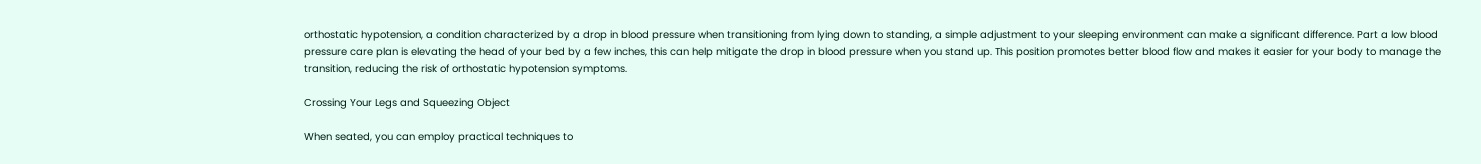orthostatic hypotension, a condition characterized by a drop in blood pressure when transitioning from lying down to standing, a simple adjustment to your sleeping environment can make a significant difference. Part a low blood pressure care plan is elevating the head of your bed by a few inches, this can help mitigate the drop in blood pressure when you stand up. This position promotes better blood flow and makes it easier for your body to manage the transition, reducing the risk of orthostatic hypotension symptoms.

Crossing Your Legs and Squeezing Object

When seated, you can employ practical techniques to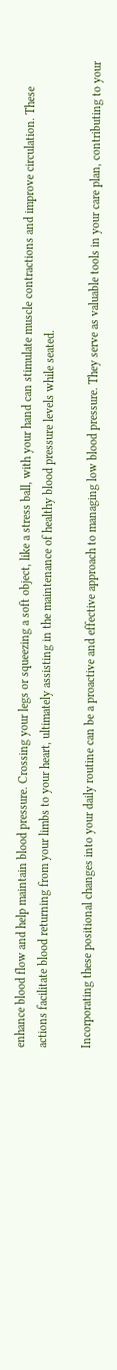enhance blood flow and help maintain blood pressure. Crossing your legs or squeezing a soft object, like a stress ball, with your hand can stimulate muscle contractions and improve circulation. These actions facilitate blood returning from your limbs to your heart, ultimately assisting in the maintenance of healthy blood pressure levels while seated.

Incorporating these positional changes into your daily routine can be a proactive and effective approach to managing low blood pressure. They serve as valuable tools in your care plan, contributing to your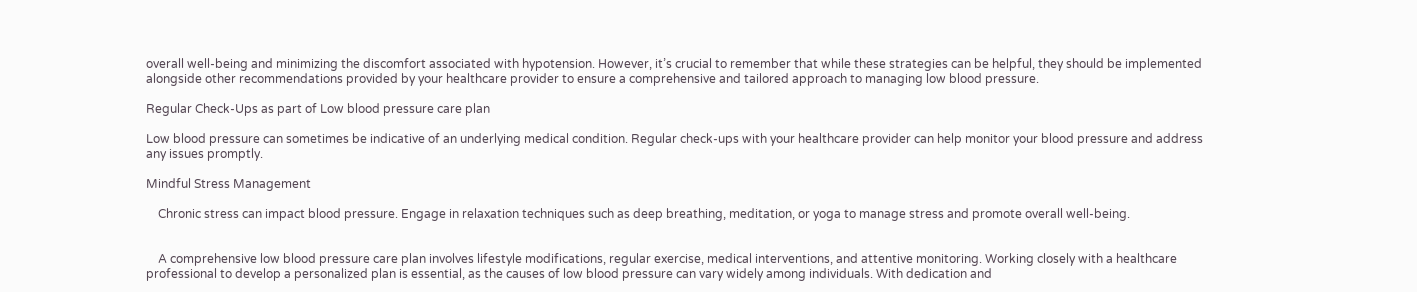overall well-being and minimizing the discomfort associated with hypotension. However, it’s crucial to remember that while these strategies can be helpful, they should be implemented alongside other recommendations provided by your healthcare provider to ensure a comprehensive and tailored approach to managing low blood pressure.

Regular Check-Ups as part of Low blood pressure care plan

Low blood pressure can sometimes be indicative of an underlying medical condition. Regular check-ups with your healthcare provider can help monitor your blood pressure and address any issues promptly.

Mindful Stress Management

    Chronic stress can impact blood pressure. Engage in relaxation techniques such as deep breathing, meditation, or yoga to manage stress and promote overall well-being.


    A comprehensive low blood pressure care plan involves lifestyle modifications, regular exercise, medical interventions, and attentive monitoring. Working closely with a healthcare professional to develop a personalized plan is essential, as the causes of low blood pressure can vary widely among individuals. With dedication and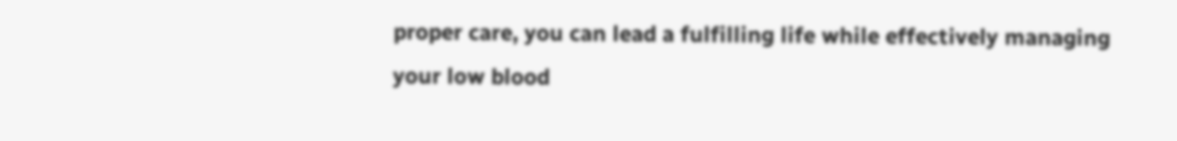proper care, you can lead a fulfilling life while effectively managing your low blood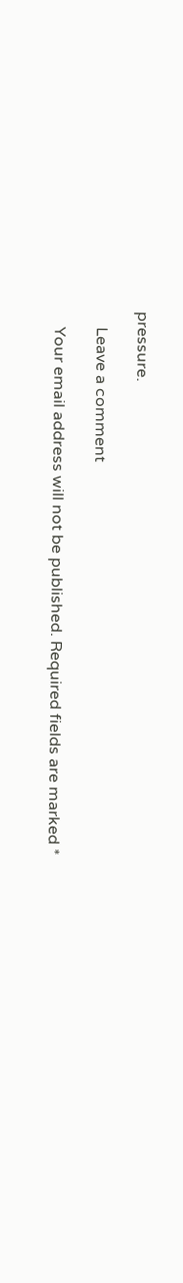pressure.

    Leave a comment

    Your email address will not be published. Required fields are marked *